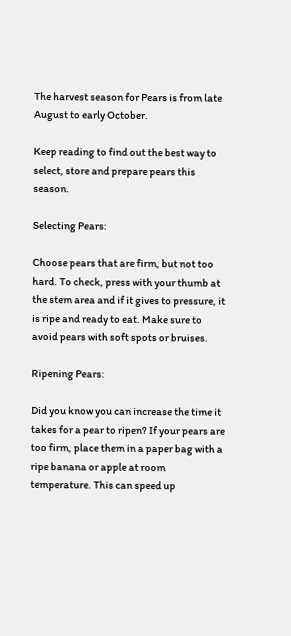The harvest season for Pears is from late August to early October.

Keep reading to find out the best way to select, store and prepare pears this season.

Selecting Pears:

Choose pears that are firm, but not too hard. To check, press with your thumb at the stem area and if it gives to pressure, it is ripe and ready to eat. Make sure to avoid pears with soft spots or bruises.

Ripening Pears:

Did you know you can increase the time it takes for a pear to ripen? If your pears are too firm, place them in a paper bag with a ripe banana or apple at room temperature. This can speed up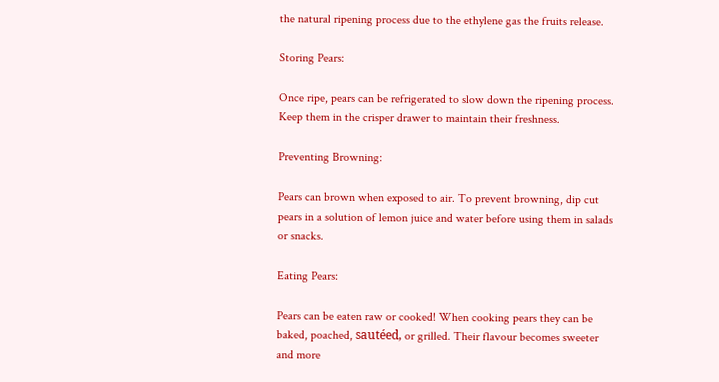the natural ripening process due to the ethylene gas the fruits release.

Storing Pears:

Once ripe, pears can be refrigerated to slow down the ripening process. Keep them in the crisper drawer to maintain their freshness.

Preventing Browning:

Pears can brown when exposed to air. To prevent browning, dip cut pears in a solution of lemon juice and water before using them in salads or snacks.

Eating Pears:

Pears can be eaten raw or cooked! When cooking pears they can be baked, poached, sautéed, or grilled. Their flavour becomes sweeter and more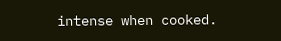intense when cooked.